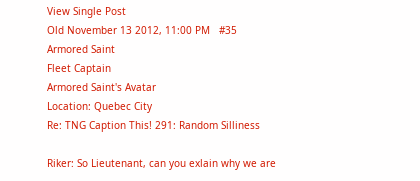View Single Post
Old November 13 2012, 11:00 PM   #35
Armored Saint
Fleet Captain
Armored Saint's Avatar
Location: Quebec City
Re: TNG Caption This! 291: Random Silliness

Riker: So Lieutenant, can you exlain why we are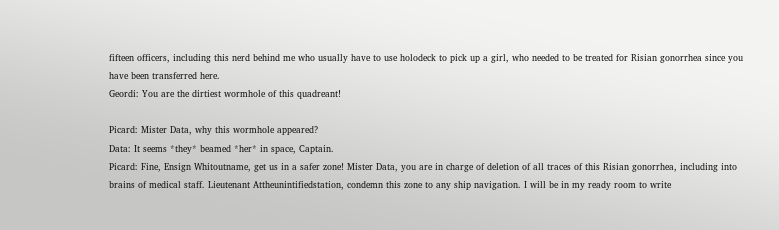fifteen officers, including this nerd behind me who usually have to use holodeck to pick up a girl, who needed to be treated for Risian gonorrhea since you have been transferred here.
Geordi: You are the dirtiest wormhole of this quadreant!

Picard: Mister Data, why this wormhole appeared?
Data: It seems *they* beamed *her* in space, Captain.
Picard: Fine, Ensign Whitoutname, get us in a safer zone! Mister Data, you are in charge of deletion of all traces of this Risian gonorrhea, including into brains of medical staff. Lieutenant Attheunintifiedstation, condemn this zone to any ship navigation. I will be in my ready room to write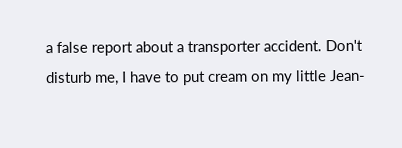a false report about a transporter accident. Don't disturb me, I have to put cream on my little Jean-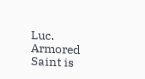Luc.
Armored Saint is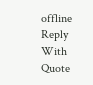offline   Reply With Quote